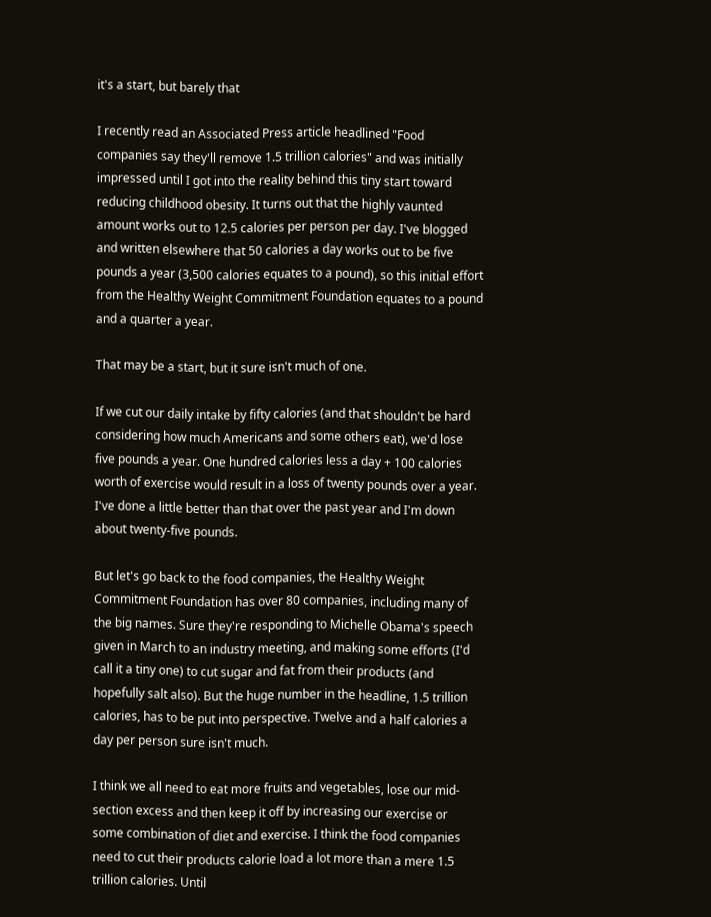it's a start, but barely that

I recently read an Associated Press article headlined "Food companies say they'll remove 1.5 trillion calories" and was initially impressed until I got into the reality behind this tiny start toward reducing childhood obesity. It turns out that the highly vaunted amount works out to 12.5 calories per person per day. I've blogged and written elsewhere that 50 calories a day works out to be five pounds a year (3,500 calories equates to a pound), so this initial effort from the Healthy Weight Commitment Foundation equates to a pound and a quarter a year.

That may be a start, but it sure isn't much of one.

If we cut our daily intake by fifty calories (and that shouldn't be hard considering how much Americans and some others eat), we'd lose five pounds a year. One hundred calories less a day + 100 calories worth of exercise would result in a loss of twenty pounds over a year. I've done a little better than that over the past year and I'm down about twenty-five pounds.

But let's go back to the food companies, the Healthy Weight Commitment Foundation has over 80 companies, including many of the big names. Sure they're responding to Michelle Obama's speech given in March to an industry meeting, and making some efforts (I'd call it a tiny one) to cut sugar and fat from their products (and hopefully salt also). But the huge number in the headline, 1.5 trillion calories, has to be put into perspective. Twelve and a half calories a day per person sure isn't much.

I think we all need to eat more fruits and vegetables, lose our mid-section excess and then keep it off by increasing our exercise or some combination of diet and exercise. I think the food companies need to cut their products calorie load a lot more than a mere 1.5 trillion calories. Until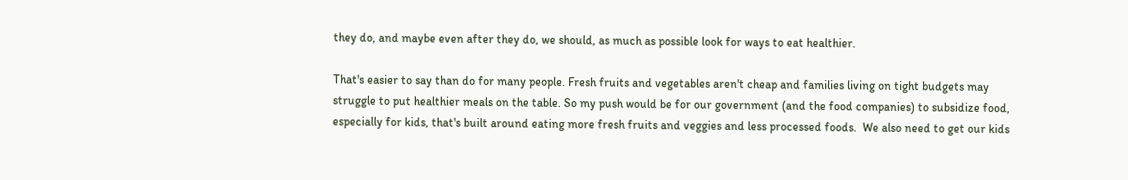they do, and maybe even after they do, we should, as much as possible look for ways to eat healthier.

That's easier to say than do for many people. Fresh fruits and vegetables aren't cheap and families living on tight budgets may struggle to put healthier meals on the table. So my push would be for our government (and the food companies) to subsidize food, especially for kids, that's built around eating more fresh fruits and veggies and less processed foods.  We also need to get our kids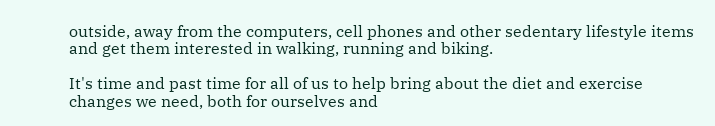outside, away from the computers, cell phones and other sedentary lifestyle items and get them interested in walking, running and biking.

It's time and past time for all of us to help bring about the diet and exercise changes we need, both for ourselves and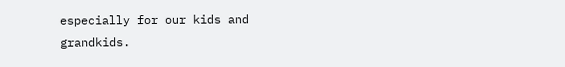especially for our kids and grandkids.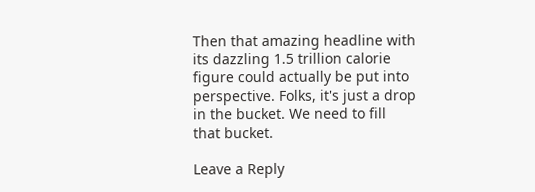Then that amazing headline with its dazzling 1.5 trillion calorie figure could actually be put into perspective. Folks, it's just a drop in the bucket. We need to fill that bucket.

Leave a Reply